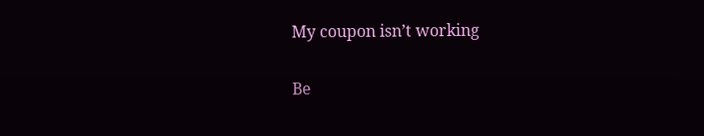My coupon isn’t working

Be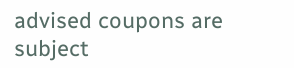advised coupons are subject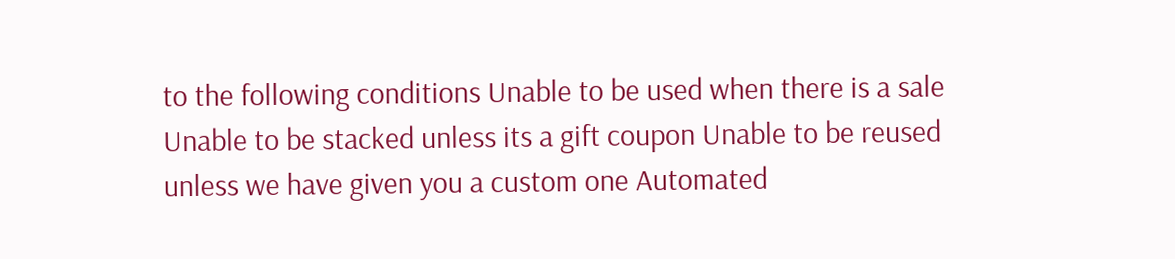to the following conditions Unable to be used when there is a sale Unable to be stacked unless its a gift coupon Unable to be reused unless we have given you a custom one Automated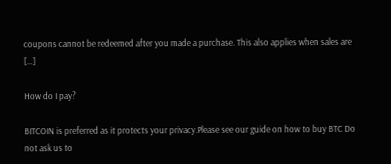coupons cannot be redeemed after you made a purchase. This also applies when sales are […]

How do I pay?

BITCOIN is preferred as it protects your privacy.Please see our guide on how to buy BTC Do not ask us to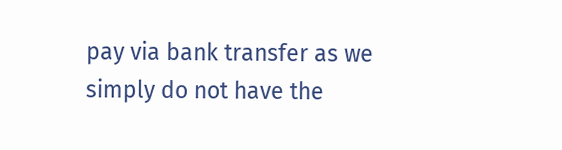pay via bank transfer as we simply do not have the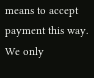means to accept payment this way. We only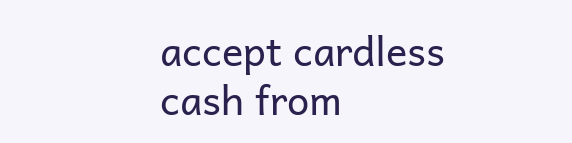accept cardless cash from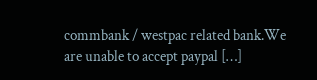commbank / westpac related bank.We are unable to accept paypal […]